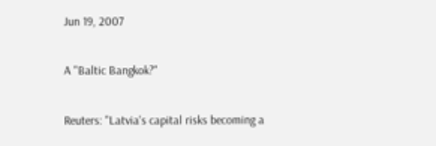Jun 19, 2007

A "Baltic Bangkok?"

Reuters: "Latvia's capital risks becoming a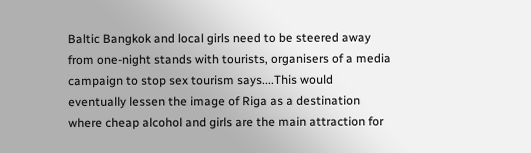Baltic Bangkok and local girls need to be steered away from one-night stands with tourists, organisers of a media campaign to stop sex tourism says....This would eventually lessen the image of Riga as a destination where cheap alcohol and girls are the main attraction for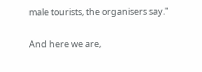male tourists, the organisers say."

And here we are,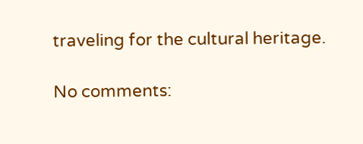traveling for the cultural heritage.

No comments: